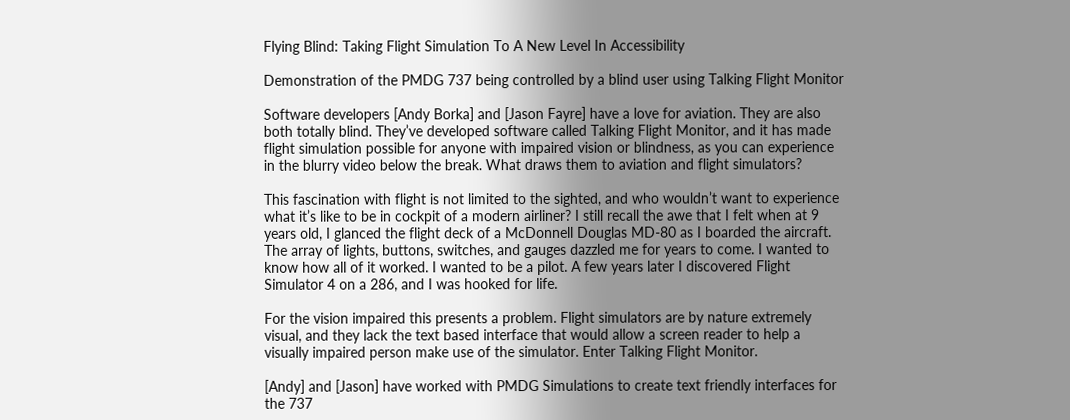Flying Blind: Taking Flight Simulation To A New Level In Accessibility

Demonstration of the PMDG 737 being controlled by a blind user using Talking Flight Monitor

Software developers [Andy Borka] and [Jason Fayre] have a love for aviation. They are also both totally blind. They’ve developed software called Talking Flight Monitor, and it has made flight simulation possible for anyone with impaired vision or blindness, as you can experience in the blurry video below the break. What draws them to aviation and flight simulators?

This fascination with flight is not limited to the sighted, and who wouldn’t want to experience what it’s like to be in cockpit of a modern airliner? I still recall the awe that I felt when at 9 years old, I glanced the flight deck of a McDonnell Douglas MD-80 as I boarded the aircraft. The array of lights, buttons, switches, and gauges dazzled me for years to come. I wanted to know how all of it worked. I wanted to be a pilot. A few years later I discovered Flight Simulator 4 on a 286, and I was hooked for life.

For the vision impaired this presents a problem. Flight simulators are by nature extremely visual, and they lack the text based interface that would allow a screen reader to help a visually impaired person make use of the simulator. Enter Talking Flight Monitor.

[Andy] and [Jason] have worked with PMDG Simulations to create text friendly interfaces for the 737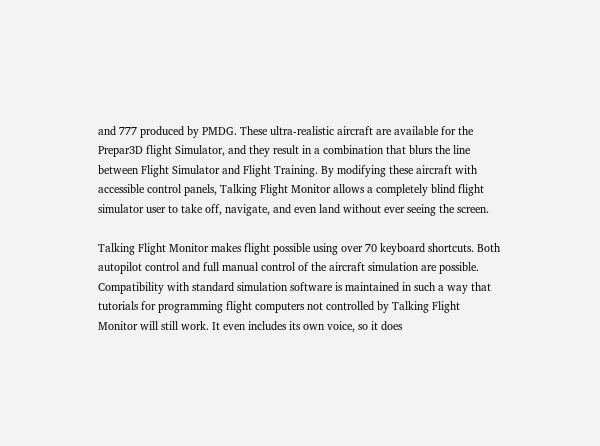and 777 produced by PMDG. These ultra-realistic aircraft are available for the Prepar3D flight Simulator, and they result in a combination that blurs the line between Flight Simulator and Flight Training. By modifying these aircraft with accessible control panels, Talking Flight Monitor allows a completely blind flight simulator user to take off, navigate, and even land without ever seeing the screen.

Talking Flight Monitor makes flight possible using over 70 keyboard shortcuts. Both autopilot control and full manual control of the aircraft simulation are possible. Compatibility with standard simulation software is maintained in such a way that tutorials for programming flight computers not controlled by Talking Flight Monitor will still work. It even includes its own voice, so it does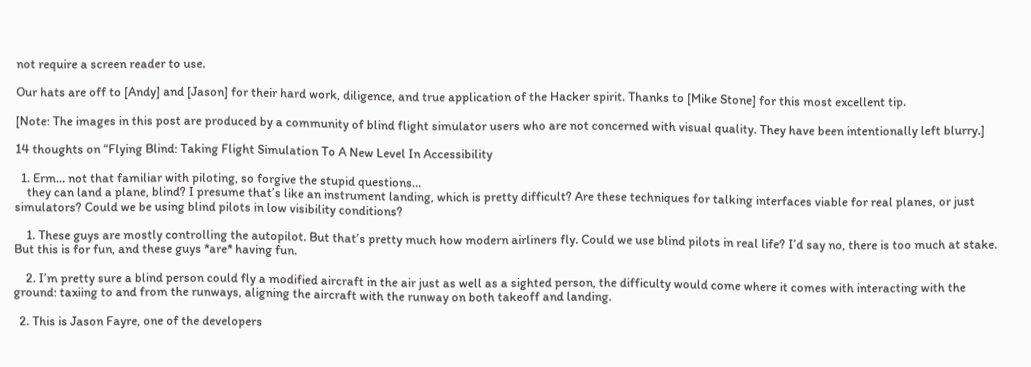not require a screen reader to use.

Our hats are off to [Andy] and [Jason] for their hard work, diligence, and true application of the Hacker spirit. Thanks to [Mike Stone] for this most excellent tip.

[Note: The images in this post are produced by a community of blind flight simulator users who are not concerned with visual quality. They have been intentionally left blurry.]

14 thoughts on “Flying Blind: Taking Flight Simulation To A New Level In Accessibility

  1. Erm… not that familiar with piloting, so forgive the stupid questions…
    they can land a plane, blind? I presume that’s like an instrument landing, which is pretty difficult? Are these techniques for talking interfaces viable for real planes, or just simulators? Could we be using blind pilots in low visibility conditions?

    1. These guys are mostly controlling the autopilot. But that’s pretty much how modern airliners fly. Could we use blind pilots in real life? I’d say no, there is too much at stake. But this is for fun, and these guys *are* having fun.

    2. I’m pretty sure a blind person could fly a modified aircraft in the air just as well as a sighted person, the difficulty would come where it comes with interacting with the ground: taxiing to and from the runways, aligning the aircraft with the runway on both takeoff and landing.

  2. This is Jason Fayre, one of the developers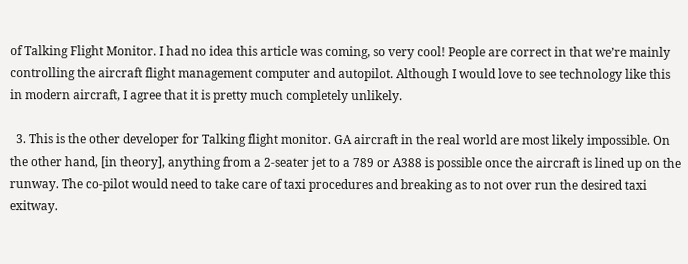of Talking Flight Monitor. I had no idea this article was coming, so very cool! People are correct in that we’re mainly controlling the aircraft flight management computer and autopilot. Although I would love to see technology like this in modern aircraft, I agree that it is pretty much completely unlikely.

  3. This is the other developer for Talking flight monitor. GA aircraft in the real world are most likely impossible. On the other hand, [in theory], anything from a 2-seater jet to a 789 or A388 is possible once the aircraft is lined up on the runway. The co-pilot would need to take care of taxi procedures and breaking as to not over run the desired taxi exitway.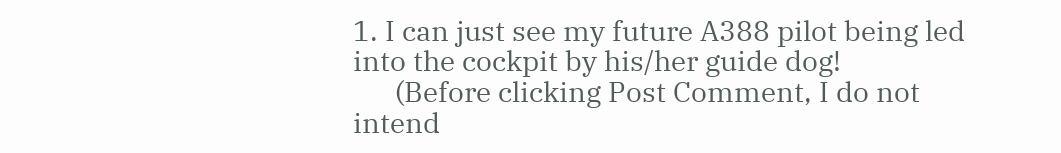1. I can just see my future A388 pilot being led into the cockpit by his/her guide dog!
      (Before clicking Post Comment, I do not intend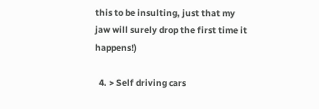this to be insulting, just that my jaw will surely drop the first time it happens!)

  4. > Self driving cars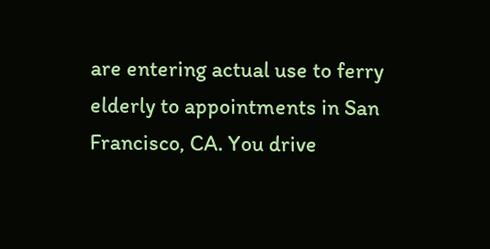are entering actual use to ferry elderly to appointments in San Francisco, CA. You drive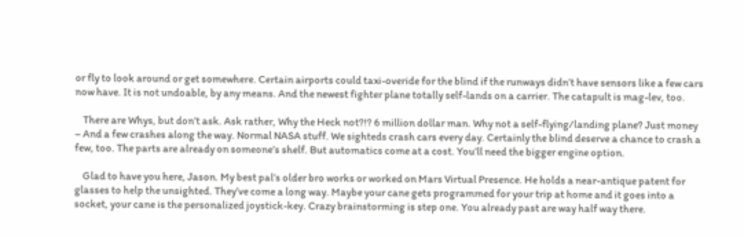or fly to look around or get somewhere. Certain airports could taxi-overide for the blind if the runways didn’t have sensors like a few cars now have. It is not undoable, by any means. And the newest fighter plane totally self-lands on a carrier. The catapult is mag-lev, too.

    There are Whys, but don’t ask. Ask rather, Why the Heck not?!? 6 million dollar man. Why not a self-flying/landing plane? Just money – And a few crashes along the way. Normal NASA stuff. We sighteds crash cars every day. Certainly the blind deserve a chance to crash a few, too. The parts are already on someone’s shelf. But automatics come at a cost. You’ll need the bigger engine option.

    Glad to have you here, Jason. My best pal’s older bro works or worked on Mars Virtual Presence. He holds a near-antique patent for glasses to help the unsighted. They’ve come a long way. Maybe your cane gets programmed for your trip at home and it goes into a socket, your cane is the personalized joystick-key. Crazy brainstorming is step one. You already past are way half way there.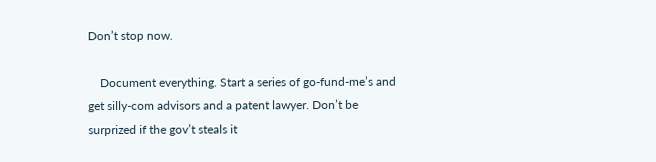Don’t stop now.

    Document everything. Start a series of go-fund-me’s and get silly-com advisors and a patent lawyer. Don’t be surprized if the gov’t steals it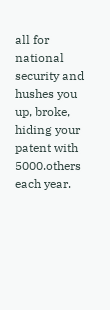all for national security and hushes you up, broke, hiding your patent with 5000.others each year.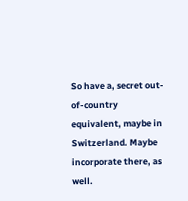So have a, secret out-of-country equivalent, maybe in Switzerland. Maybe incorporate there, as well.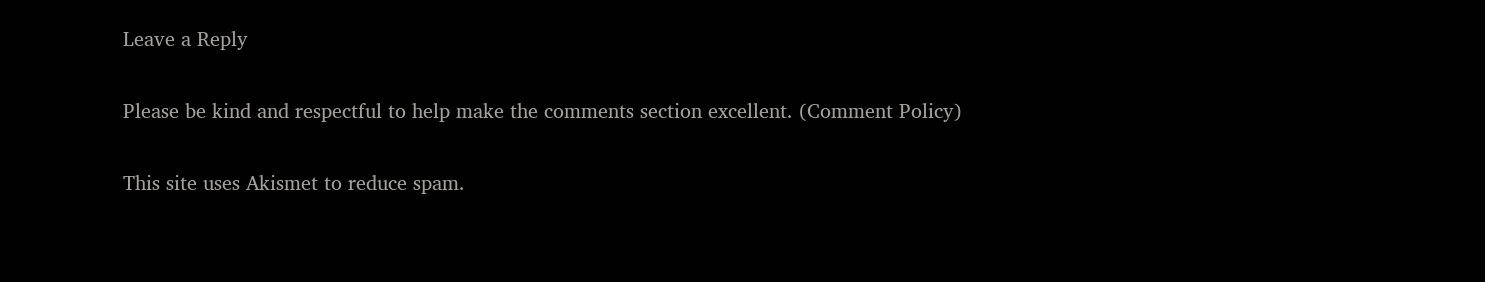Leave a Reply

Please be kind and respectful to help make the comments section excellent. (Comment Policy)

This site uses Akismet to reduce spam.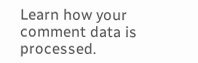Learn how your comment data is processed.